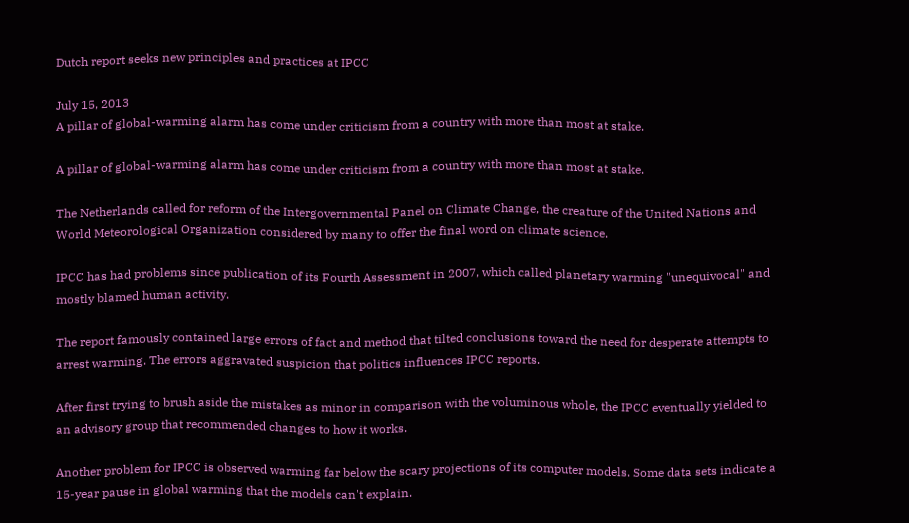Dutch report seeks new principles and practices at IPCC

July 15, 2013
A pillar of global-warming alarm has come under criticism from a country with more than most at stake.

A pillar of global-warming alarm has come under criticism from a country with more than most at stake.

The Netherlands called for reform of the Intergovernmental Panel on Climate Change, the creature of the United Nations and World Meteorological Organization considered by many to offer the final word on climate science.

IPCC has had problems since publication of its Fourth Assessment in 2007, which called planetary warming "unequivocal" and mostly blamed human activity.

The report famously contained large errors of fact and method that tilted conclusions toward the need for desperate attempts to arrest warming. The errors aggravated suspicion that politics influences IPCC reports.

After first trying to brush aside the mistakes as minor in comparison with the voluminous whole, the IPCC eventually yielded to an advisory group that recommended changes to how it works.

Another problem for IPCC is observed warming far below the scary projections of its computer models. Some data sets indicate a 15-year pause in global warming that the models can't explain.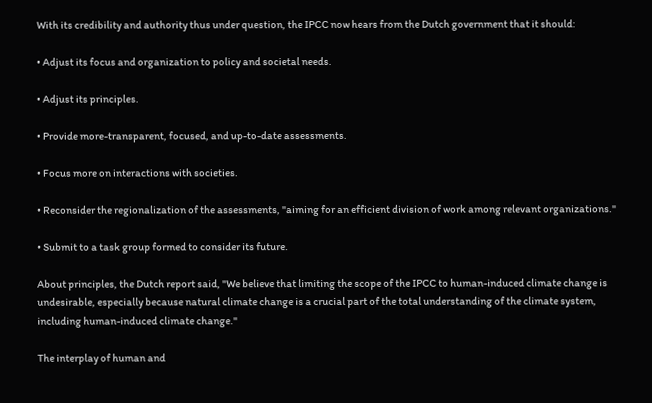With its credibility and authority thus under question, the IPCC now hears from the Dutch government that it should:

• Adjust its focus and organization to policy and societal needs.

• Adjust its principles.

• Provide more-transparent, focused, and up-to-date assessments.

• Focus more on interactions with societies.

• Reconsider the regionalization of the assessments, "aiming for an efficient division of work among relevant organizations."

• Submit to a task group formed to consider its future.

About principles, the Dutch report said, "We believe that limiting the scope of the IPCC to human-induced climate change is undesirable, especially because natural climate change is a crucial part of the total understanding of the climate system, including human-induced climate change."

The interplay of human and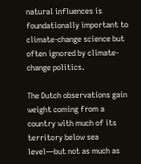natural influences is foundationally important to climate-change science but often ignored by climate-change politics.

The Dutch observations gain weight coming from a country with much of its territory below sea level—but not as much as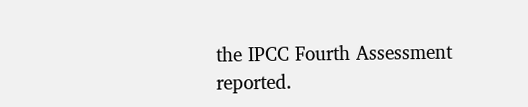the IPCC Fourth Assessment reported.